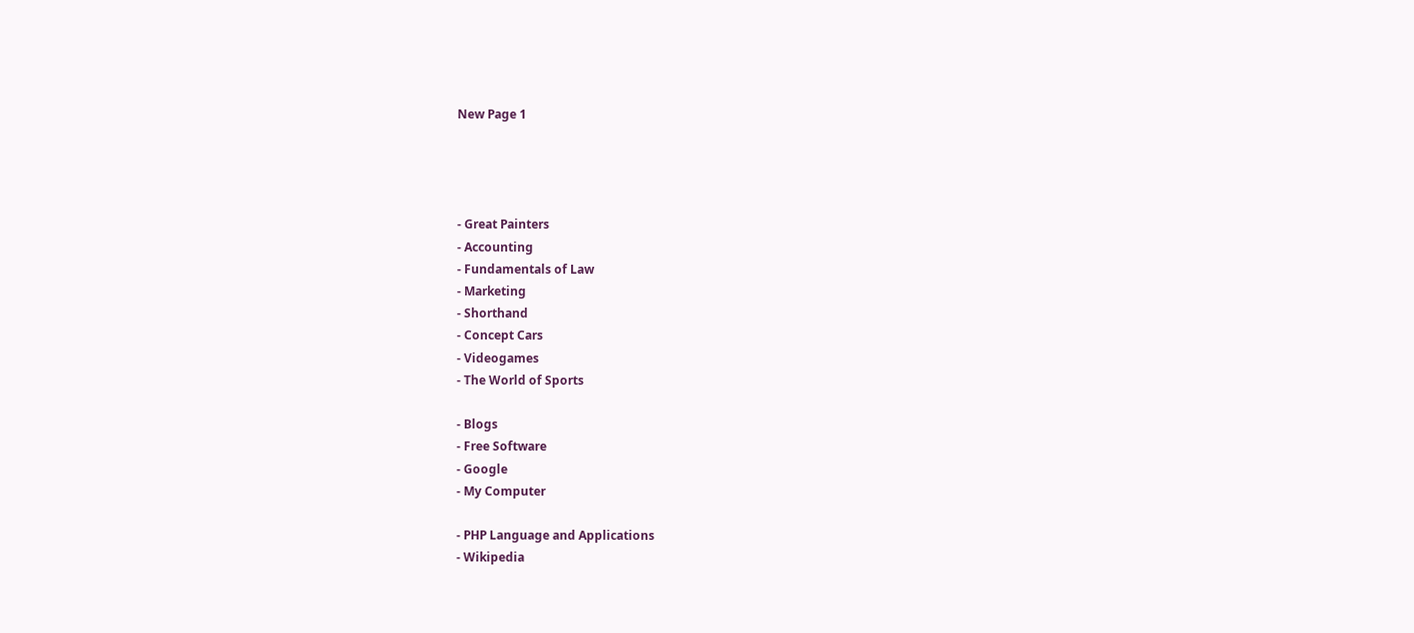New Page 1




- Great Painters
- Accounting
- Fundamentals of Law
- Marketing
- Shorthand
- Concept Cars
- Videogames
- The World of Sports

- Blogs
- Free Software
- Google
- My Computer

- PHP Language and Applications
- Wikipedia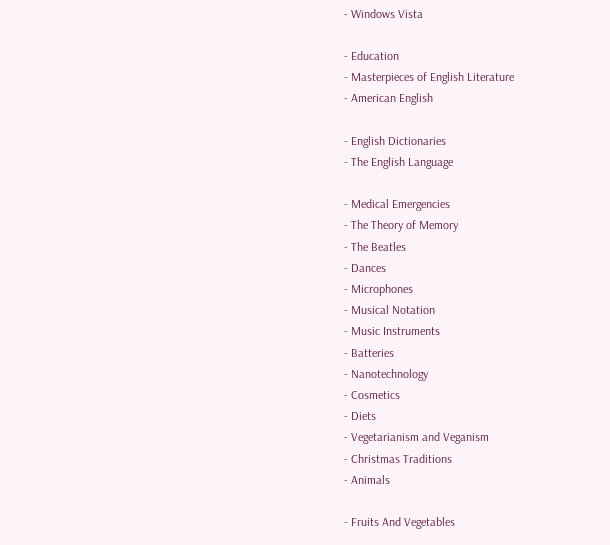- Windows Vista

- Education
- Masterpieces of English Literature
- American English

- English Dictionaries
- The English Language

- Medical Emergencies
- The Theory of Memory
- The Beatles
- Dances
- Microphones
- Musical Notation
- Music Instruments
- Batteries
- Nanotechnology
- Cosmetics
- Diets
- Vegetarianism and Veganism
- Christmas Traditions
- Animals

- Fruits And Vegetables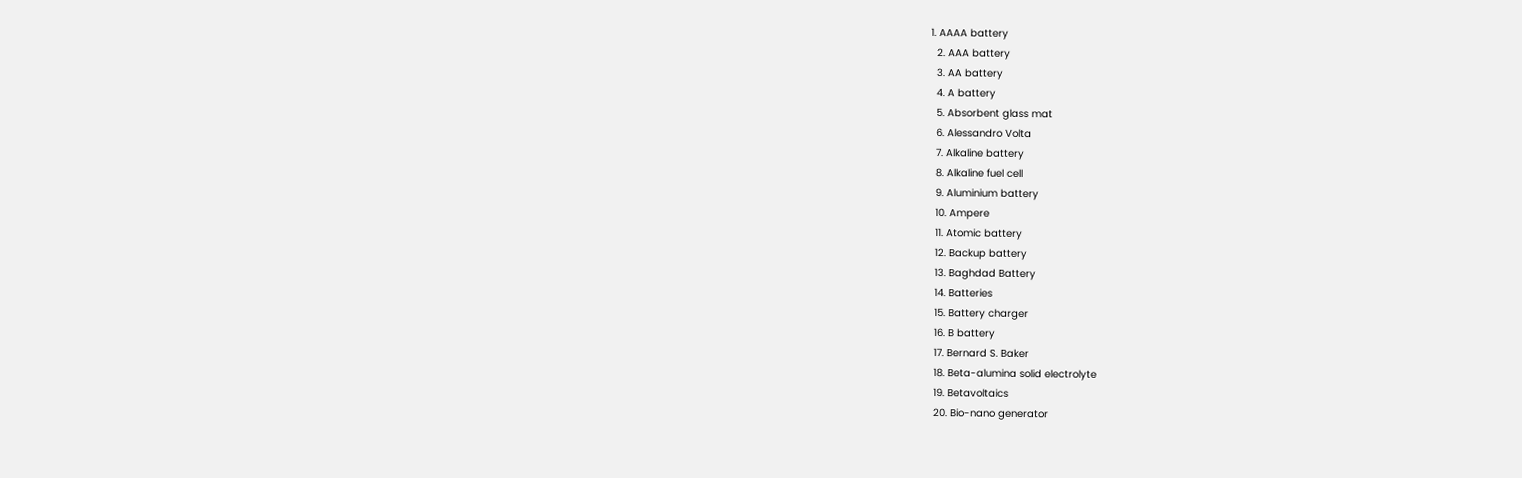1. AAAA battery
  2. AAA battery
  3. AA battery
  4. A battery
  5. Absorbent glass mat
  6. Alessandro Volta
  7. Alkaline battery
  8. Alkaline fuel cell
  9. Aluminium battery
  10. Ampere
  11. Atomic battery
  12. Backup battery
  13. Baghdad Battery
  14. Batteries
  15. Battery charger
  16. B battery
  17. Bernard S. Baker
  18. Beta-alumina solid electrolyte
  19. Betavoltaics
  20. Bio-nano generator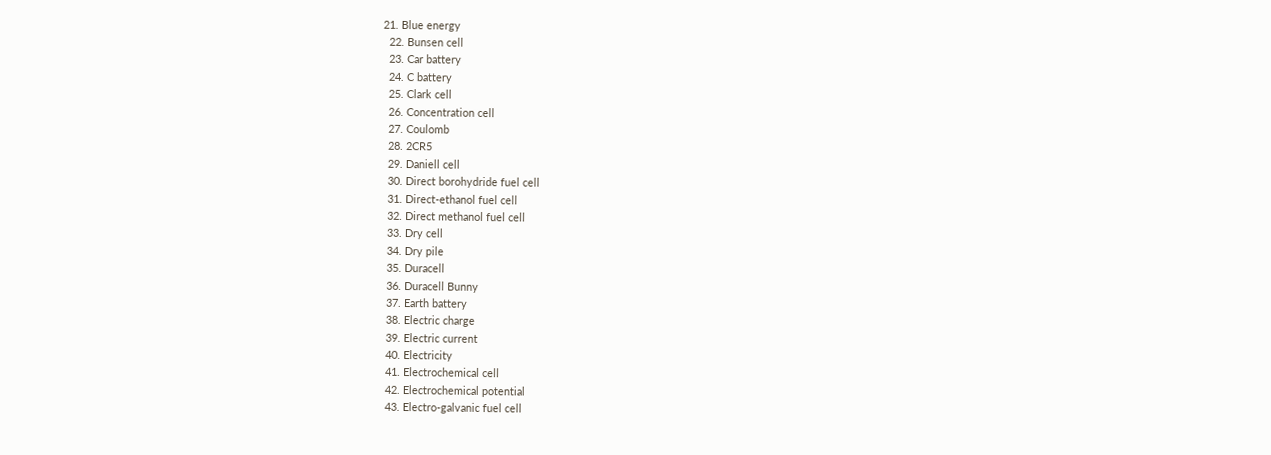21. Blue energy
  22. Bunsen cell
  23. Car battery
  24. C battery
  25. Clark cell
  26. Concentration cell
  27. Coulomb
  28. 2CR5
  29. Daniell cell
  30. Direct borohydride fuel cell
  31. Direct-ethanol fuel cell
  32. Direct methanol fuel cell
  33. Dry cell
  34. Dry pile
  35. Duracell
  36. Duracell Bunny
  37. Earth battery
  38. Electric charge
  39. Electric current
  40. Electricity
  41. Electrochemical cell
  42. Electrochemical potential
  43. Electro-galvanic fuel cell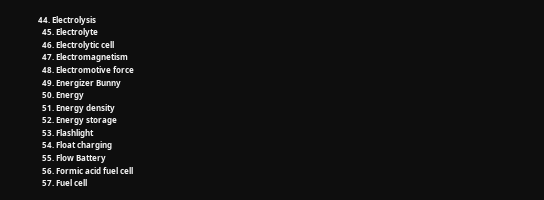44. Electrolysis
  45. Electrolyte
  46. Electrolytic cell
  47. Electromagnetism
  48. Electromotive force
  49. Energizer Bunny
  50. Energy
  51. Energy density
  52. Energy storage
  53. Flashlight
  54. Float charging
  55. Flow Battery
  56. Formic acid fuel cell
  57. Fuel cell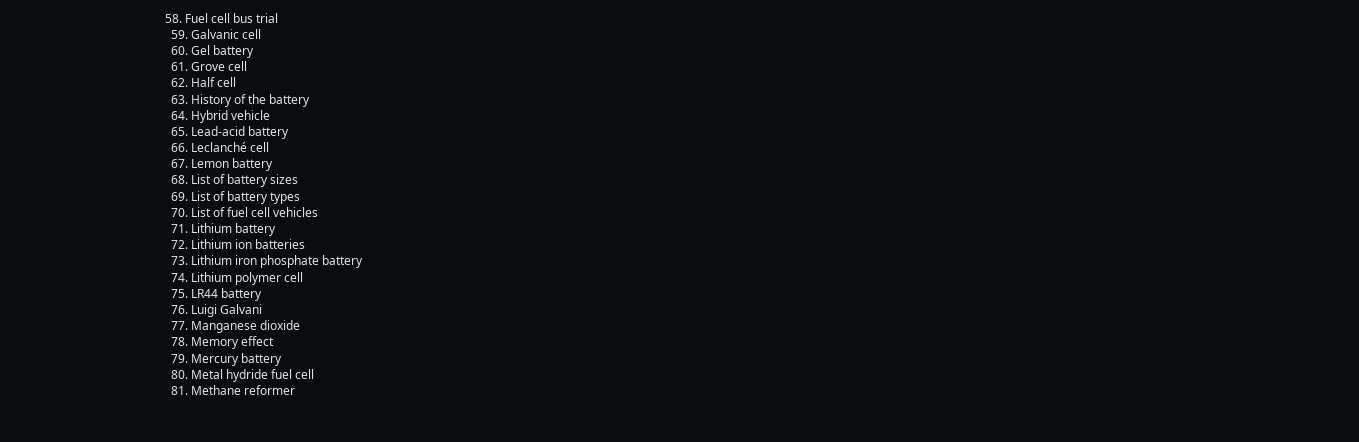58. Fuel cell bus trial
  59. Galvanic cell
  60. Gel battery
  61. Grove cell
  62. Half cell
  63. History of the battery
  64. Hybrid vehicle
  65. Lead-acid battery
  66. Leclanché cell
  67. Lemon battery
  68. List of battery sizes
  69. List of battery types
  70. List of fuel cell vehicles
  71. Lithium battery
  72. Lithium ion batteries
  73. Lithium iron phosphate battery
  74. Lithium polymer cell
  75. LR44 battery
  76. Luigi Galvani
  77. Manganese dioxide
  78. Memory effect
  79. Mercury battery
  80. Metal hydride fuel cell
  81. Methane reformer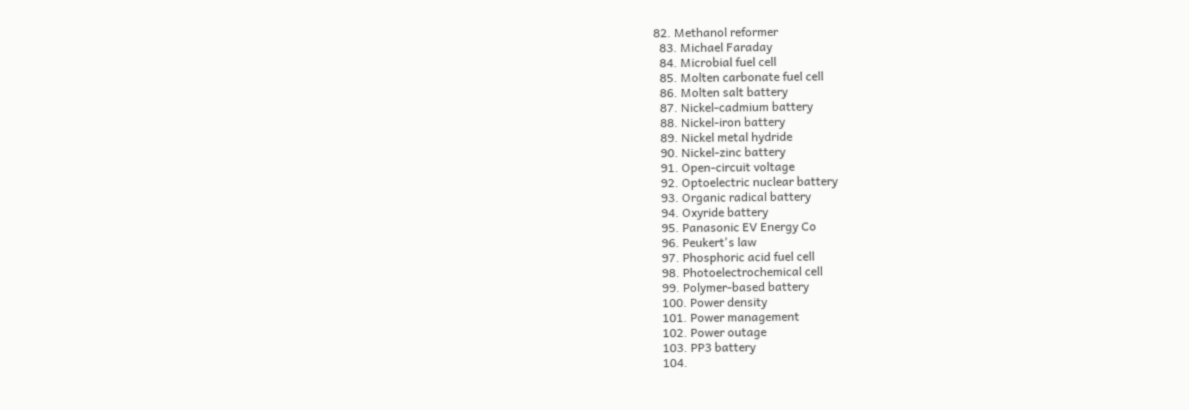82. Methanol reformer
  83. Michael Faraday
  84. Microbial fuel cell
  85. Molten carbonate fuel cell
  86. Molten salt battery
  87. Nickel-cadmium battery
  88. Nickel-iron battery
  89. Nickel metal hydride
  90. Nickel-zinc battery
  91. Open-circuit voltage
  92. Optoelectric nuclear battery
  93. Organic radical battery
  94. Oxyride battery
  95. Panasonic EV Energy Co
  96. Peukert's law
  97. Phosphoric acid fuel cell
  98. Photoelectrochemical cell
  99. Polymer-based battery
  100. Power density
  101. Power management
  102. Power outage
  103. PP3 battery
  104.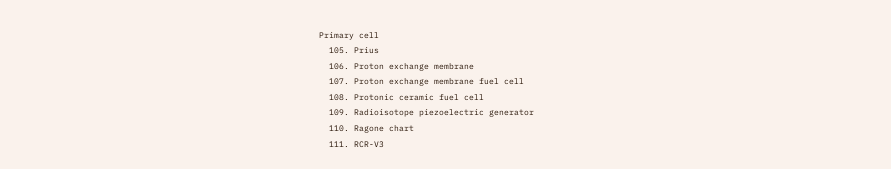Primary cell
  105. Prius
  106. Proton exchange membrane
  107. Proton exchange membrane fuel cell
  108. Protonic ceramic fuel cell
  109. Radioisotope piezoelectric generator
  110. Ragone chart
  111. RCR-V3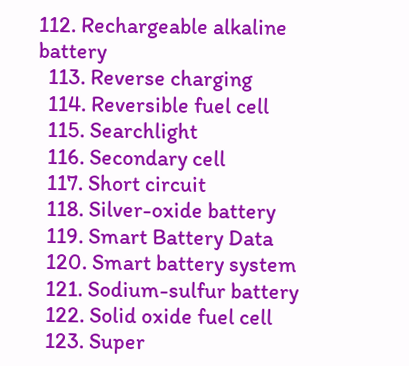112. Rechargeable alkaline battery
  113. Reverse charging
  114. Reversible fuel cell
  115. Searchlight
  116. Secondary cell
  117. Short circuit
  118. Silver-oxide battery
  119. Smart Battery Data
  120. Smart battery system
  121. Sodium-sulfur battery
  122. Solid oxide fuel cell
  123. Super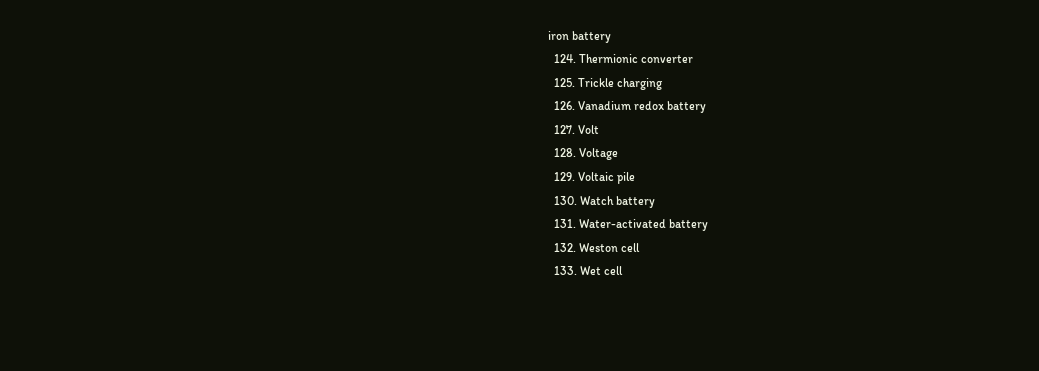iron battery
  124. Thermionic converter
  125. Trickle charging
  126. Vanadium redox battery
  127. Volt
  128. Voltage
  129. Voltaic pile
  130. Watch battery
  131. Water-activated battery
  132. Weston cell
  133. Wet cell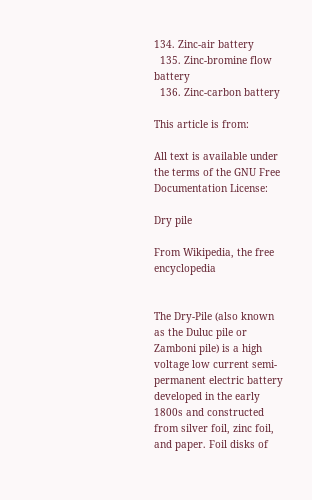134. Zinc-air battery
  135. Zinc-bromine flow battery
  136. Zinc-carbon battery

This article is from:

All text is available under the terms of the GNU Free Documentation License:

Dry pile

From Wikipedia, the free encyclopedia


The Dry-Pile (also known as the Duluc pile or Zamboni pile) is a high voltage low current semi-permanent electric battery developed in the early 1800s and constructed from silver foil, zinc foil, and paper. Foil disks of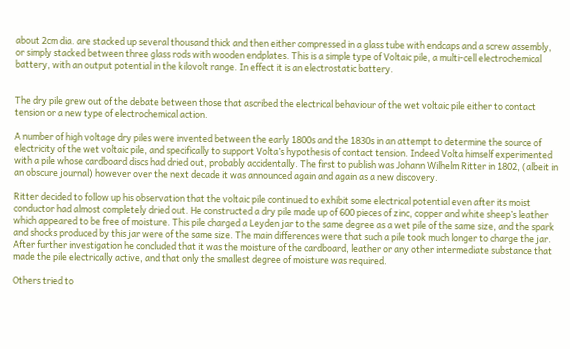about 2cm dia. are stacked up several thousand thick and then either compressed in a glass tube with endcaps and a screw assembly, or simply stacked between three glass rods with wooden endplates. This is a simple type of Voltaic pile, a multi-cell electrochemical battery, with an output potential in the kilovolt range. In effect it is an electrostatic battery.


The dry pile grew out of the debate between those that ascribed the electrical behaviour of the wet voltaic pile either to contact tension or a new type of electrochemical action.

A number of high voltage dry piles were invented between the early 1800s and the 1830s in an attempt to determine the source of electricity of the wet voltaic pile, and specifically to support Volta’s hypothesis of contact tension. Indeed Volta himself experimented with a pile whose cardboard discs had dried out, probably accidentally. The first to publish was Johann Wilhelm Ritter in 1802, (albeit in an obscure journal) however over the next decade it was announced again and again as a new discovery.

Ritter decided to follow up his observation that the voltaic pile continued to exhibit some electrical potential even after its moist conductor had almost completely dried out. He constructed a dry pile made up of 600 pieces of zinc, copper and white sheep’s leather which appeared to be free of moisture. This pile charged a Leyden jar to the same degree as a wet pile of the same size, and the spark and shocks produced by this jar were of the same size. The main differences were that such a pile took much longer to charge the jar. After further investigation he concluded that it was the moisture of the cardboard, leather or any other intermediate substance that made the pile electrically active, and that only the smallest degree of moisture was required.

Others tried to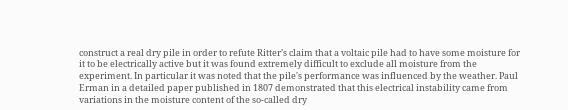construct a real dry pile in order to refute Ritter’s claim that a voltaic pile had to have some moisture for it to be electrically active but it was found extremely difficult to exclude all moisture from the experiment. In particular it was noted that the pile's performance was influenced by the weather. Paul Erman in a detailed paper published in 1807 demonstrated that this electrical instability came from variations in the moisture content of the so-called dry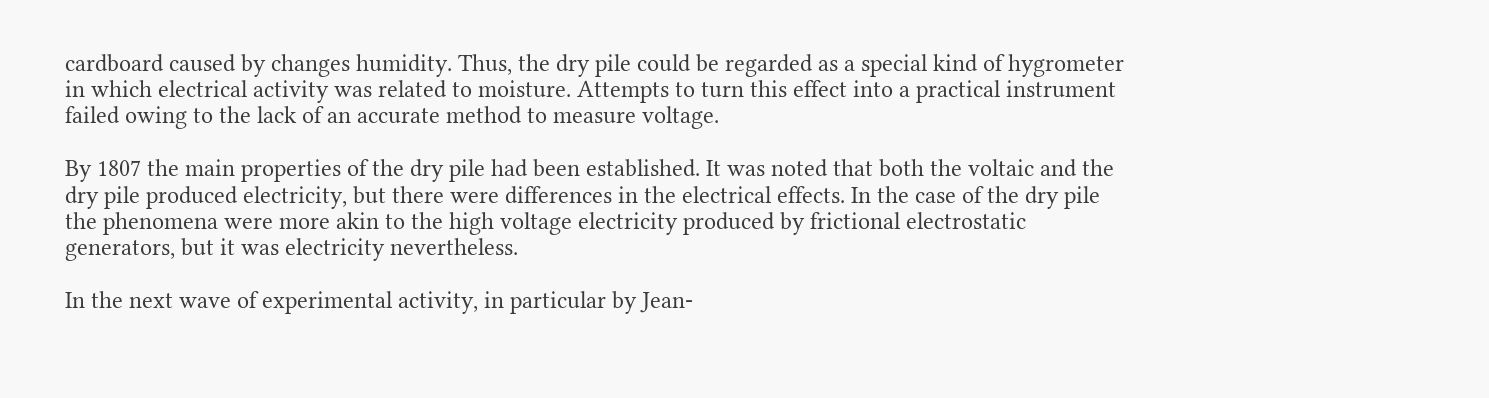cardboard caused by changes humidity. Thus, the dry pile could be regarded as a special kind of hygrometer in which electrical activity was related to moisture. Attempts to turn this effect into a practical instrument failed owing to the lack of an accurate method to measure voltage.

By 1807 the main properties of the dry pile had been established. It was noted that both the voltaic and the dry pile produced electricity, but there were differences in the electrical effects. In the case of the dry pile the phenomena were more akin to the high voltage electricity produced by frictional electrostatic generators, but it was electricity nevertheless.

In the next wave of experimental activity, in particular by Jean-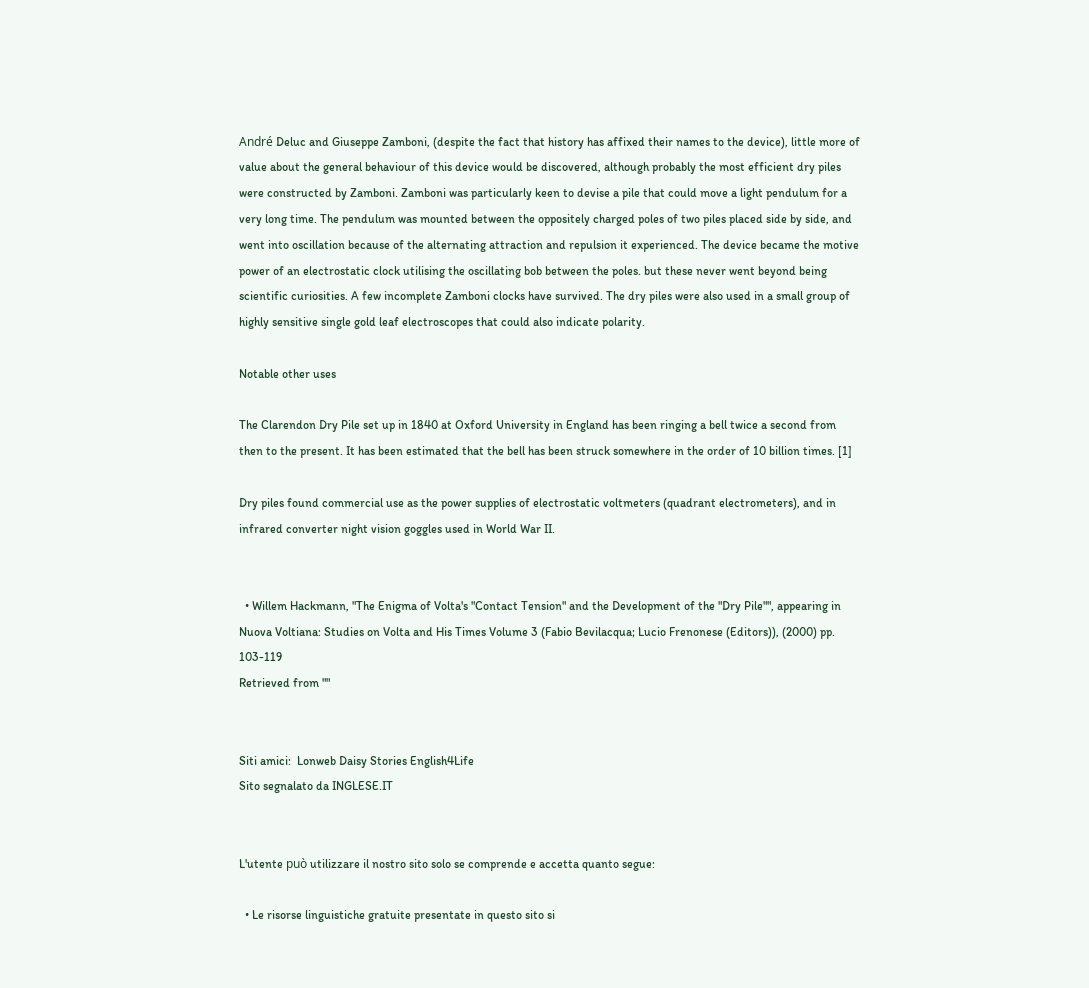André Deluc and Giuseppe Zamboni, (despite the fact that history has affixed their names to the device), little more of value about the general behaviour of this device would be discovered, although probably the most efficient dry piles were constructed by Zamboni. Zamboni was particularly keen to devise a pile that could move a light pendulum for a very long time. The pendulum was mounted between the oppositely charged poles of two piles placed side by side, and went into oscillation because of the alternating attraction and repulsion it experienced. The device became the motive power of an electrostatic clock utilising the oscillating bob between the poles. but these never went beyond being scientific curiosities. A few incomplete Zamboni clocks have survived. The dry piles were also used in a small group of highly sensitive single gold leaf electroscopes that could also indicate polarity.

Notable other uses

The Clarendon Dry Pile set up in 1840 at Oxford University in England has been ringing a bell twice a second from then to the present. It has been estimated that the bell has been struck somewhere in the order of 10 billion times. [1]

Dry piles found commercial use as the power supplies of electrostatic voltmeters (quadrant electrometers), and in infrared converter night vision goggles used in World War II.


  • Willem Hackmann, "The Enigma of Volta's "Contact Tension" and the Development of the "Dry Pile"", appearing in Nuova Voltiana: Studies on Volta and His Times Volume 3 (Fabio Bevilacqua; Lucio Frenonese (Editors)), (2000) pp. 103-119
Retrieved from ""


Siti amici:  Lonweb Daisy Stories English4Life
Sito segnalato da INGLESE.IT


L'utente può utilizzare il nostro sito solo se comprende e accetta quanto segue:

  • Le risorse linguistiche gratuite presentate in questo sito si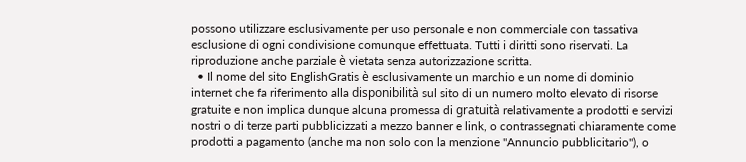possono utilizzare esclusivamente per uso personale e non commerciale con tassativa esclusione di ogni condivisione comunque effettuata. Tutti i diritti sono riservati. La riproduzione anche parziale è vietata senza autorizzazione scritta.
  • Il nome del sito EnglishGratis è esclusivamente un marchio e un nome di dominio internet che fa riferimento alla disponibilità sul sito di un numero molto elevato di risorse gratuite e non implica dunque alcuna promessa di gratuità relativamente a prodotti e servizi nostri o di terze parti pubblicizzati a mezzo banner e link, o contrassegnati chiaramente come prodotti a pagamento (anche ma non solo con la menzione "Annuncio pubblicitario"), o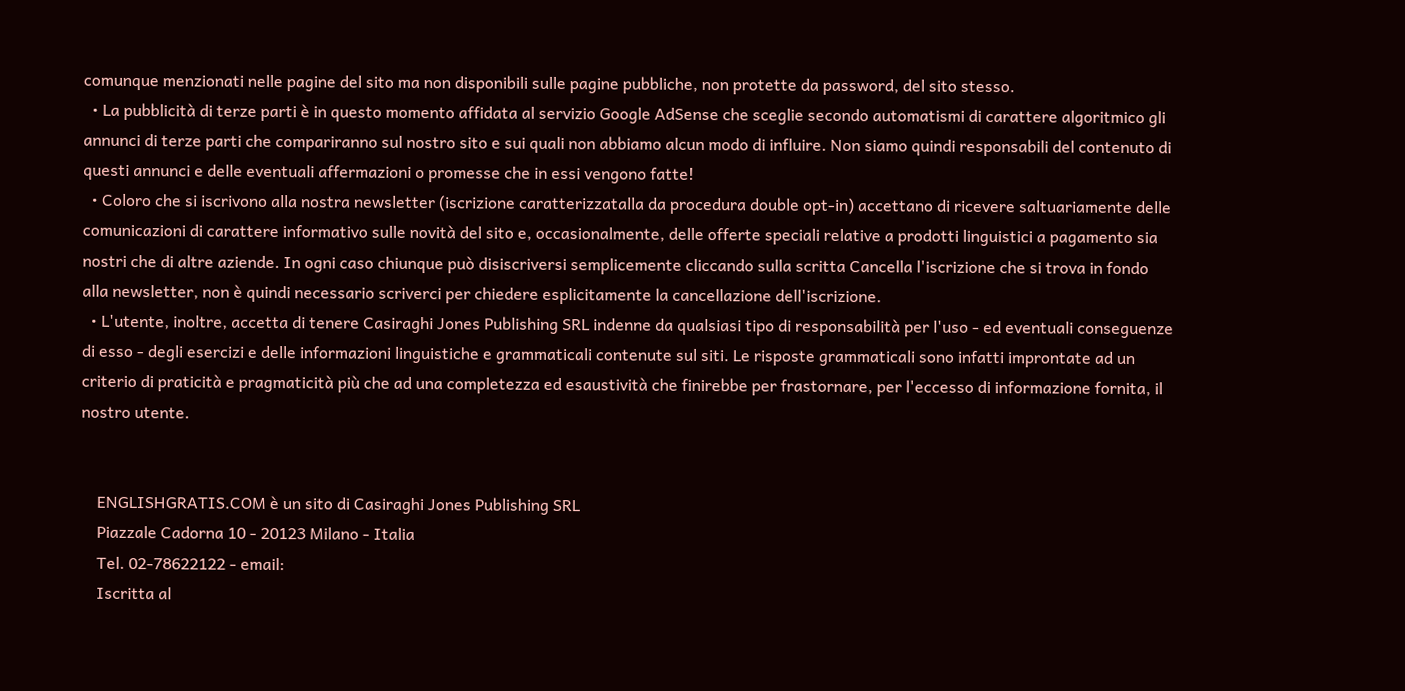comunque menzionati nelle pagine del sito ma non disponibili sulle pagine pubbliche, non protette da password, del sito stesso.
  • La pubblicità di terze parti è in questo momento affidata al servizio Google AdSense che sceglie secondo automatismi di carattere algoritmico gli annunci di terze parti che compariranno sul nostro sito e sui quali non abbiamo alcun modo di influire. Non siamo quindi responsabili del contenuto di questi annunci e delle eventuali affermazioni o promesse che in essi vengono fatte!
  • Coloro che si iscrivono alla nostra newsletter (iscrizione caratterizzatalla da procedura double opt-in) accettano di ricevere saltuariamente delle comunicazioni di carattere informativo sulle novità del sito e, occasionalmente, delle offerte speciali relative a prodotti linguistici a pagamento sia nostri che di altre aziende. In ogni caso chiunque può disiscriversi semplicemente cliccando sulla scritta Cancella l'iscrizione che si trova in fondo alla newsletter, non è quindi necessario scriverci per chiedere esplicitamente la cancellazione dell'iscrizione.
  • L'utente, inoltre, accetta di tenere Casiraghi Jones Publishing SRL indenne da qualsiasi tipo di responsabilità per l'uso - ed eventuali conseguenze di esso - degli esercizi e delle informazioni linguistiche e grammaticali contenute sul siti. Le risposte grammaticali sono infatti improntate ad un criterio di praticità e pragmaticità più che ad una completezza ed esaustività che finirebbe per frastornare, per l'eccesso di informazione fornita, il nostro utente.


    ENGLISHGRATIS.COM è un sito di Casiraghi Jones Publishing SRL
    Piazzale Cadorna 10 - 20123 Milano - Italia
    Tel. 02-78622122 - email:
    Iscritta al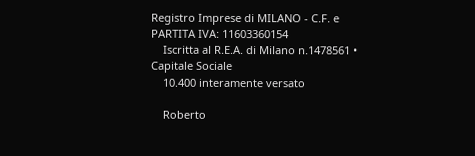Registro Imprese di MILANO - C.F. e PARTITA IVA: 11603360154
    Iscritta al R.E.A. di Milano n.1478561 • Capitale Sociale
    10.400 interamente versato

    Roberto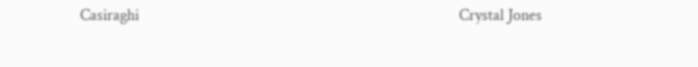Casiraghi                                                                                Crystal Jones